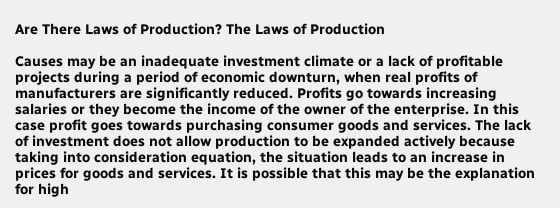Are There Laws of Production? The Laws of Production

Causes may be an inadequate investment climate or a lack of profitable projects during a period of economic downturn, when real profits of manufacturers are significantly reduced. Profits go towards increasing salaries or they become the income of the owner of the enterprise. In this case profit goes towards purchasing consumer goods and services. The lack of investment does not allow production to be expanded actively because taking into consideration equation, the situation leads to an increase in prices for goods and services. It is possible that this may be the explanation for high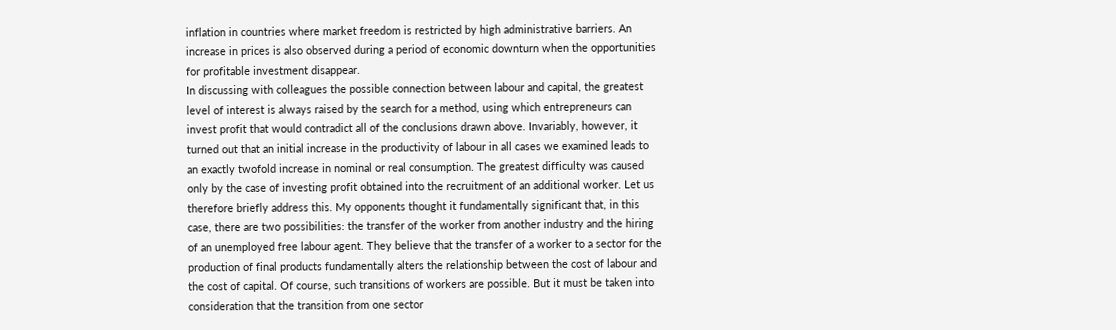inflation in countries where market freedom is restricted by high administrative barriers. An increase in prices is also observed during a period of economic downturn when the opportunities for profitable investment disappear.
In discussing with colleagues the possible connection between labour and capital, the greatest level of interest is always raised by the search for a method, using which entrepreneurs can invest profit that would contradict all of the conclusions drawn above. Invariably, however, it turned out that an initial increase in the productivity of labour in all cases we examined leads to an exactly twofold increase in nominal or real consumption. The greatest difficulty was caused only by the case of investing profit obtained into the recruitment of an additional worker. Let us therefore briefly address this. My opponents thought it fundamentally significant that, in this case, there are two possibilities: the transfer of the worker from another industry and the hiring of an unemployed free labour agent. They believe that the transfer of a worker to a sector for the production of final products fundamentally alters the relationship between the cost of labour and the cost of capital. Of course, such transitions of workers are possible. But it must be taken into consideration that the transition from one sector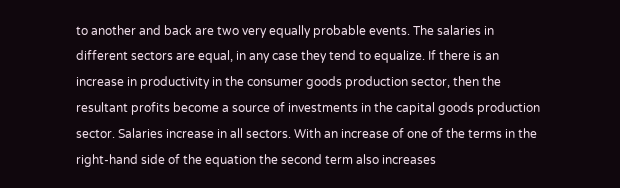to another and back are two very equally probable events. The salaries in different sectors are equal, in any case they tend to equalize. If there is an increase in productivity in the consumer goods production sector, then the resultant profits become a source of investments in the capital goods production sector. Salaries increase in all sectors. With an increase of one of the terms in the right-hand side of the equation the second term also increases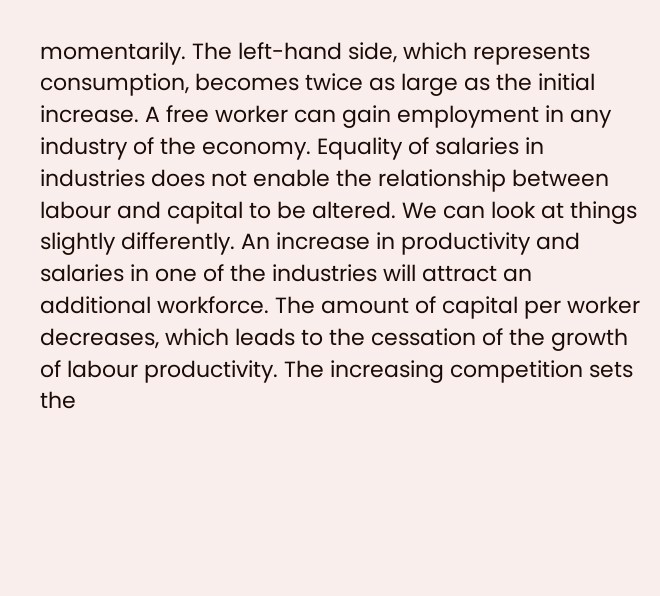momentarily. The left-hand side, which represents consumption, becomes twice as large as the initial increase. A free worker can gain employment in any industry of the economy. Equality of salaries in industries does not enable the relationship between labour and capital to be altered. We can look at things slightly differently. An increase in productivity and salaries in one of the industries will attract an additional workforce. The amount of capital per worker decreases, which leads to the cessation of the growth of labour productivity. The increasing competition sets the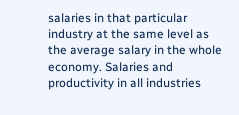salaries in that particular industry at the same level as the average salary in the whole economy. Salaries and productivity in all industries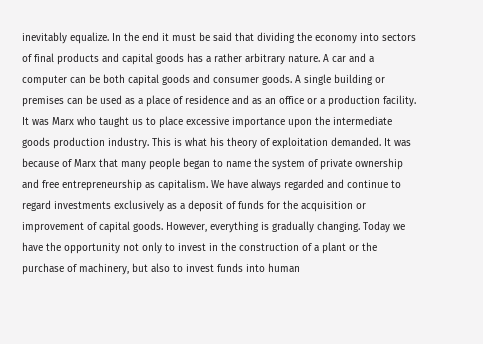inevitably equalize. In the end it must be said that dividing the economy into sectors of final products and capital goods has a rather arbitrary nature. A car and a computer can be both capital goods and consumer goods. A single building or premises can be used as a place of residence and as an office or a production facility. It was Marx who taught us to place excessive importance upon the intermediate goods production industry. This is what his theory of exploitation demanded. It was because of Marx that many people began to name the system of private ownership and free entrepreneurship as capitalism. We have always regarded and continue to regard investments exclusively as a deposit of funds for the acquisition or improvement of capital goods. However, everything is gradually changing. Today we have the opportunity not only to invest in the construction of a plant or the purchase of machinery, but also to invest funds into human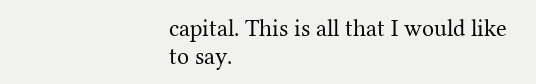capital. This is all that I would like to say.